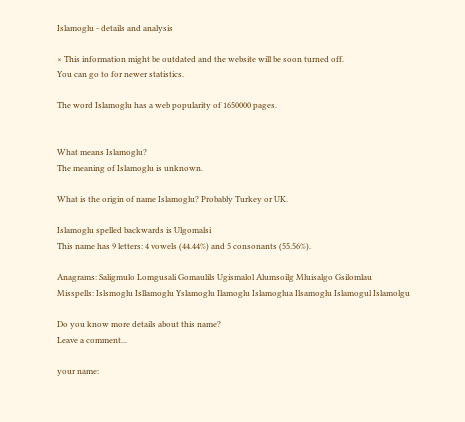Islamoglu - details and analysis

× This information might be outdated and the website will be soon turned off.
You can go to for newer statistics.

The word Islamoglu has a web popularity of 1650000 pages.


What means Islamoglu?
The meaning of Islamoglu is unknown.

What is the origin of name Islamoglu? Probably Turkey or UK.

Islamoglu spelled backwards is Ulgomalsi
This name has 9 letters: 4 vowels (44.44%) and 5 consonants (55.56%).

Anagrams: Saligmulo Lomgusali Gomaulils Ugismalol Alumsoilg Mluisalgo Gsilomlau
Misspells: Islsmoglu Isllamoglu Yslamoglu Ilamoglu Islamoglua Ilsamoglu Islamogul Islamolgu

Do you know more details about this name?
Leave a comment...

your name: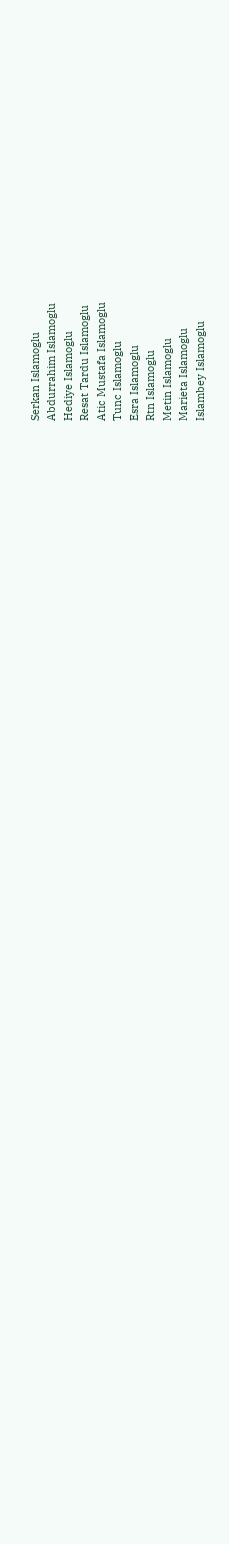Serkan Islamoglu
Abdurrahim Islamoglu
Hediye Islamoglu
Resat Tardu Islamoglu
Atic Mustafa Islamoglu
Tunc Islamoglu
Esra Islamoglu
Rtn Islamoglu
Metin Islamoglu
Marieta Islamoglu
Islambey Islamoglu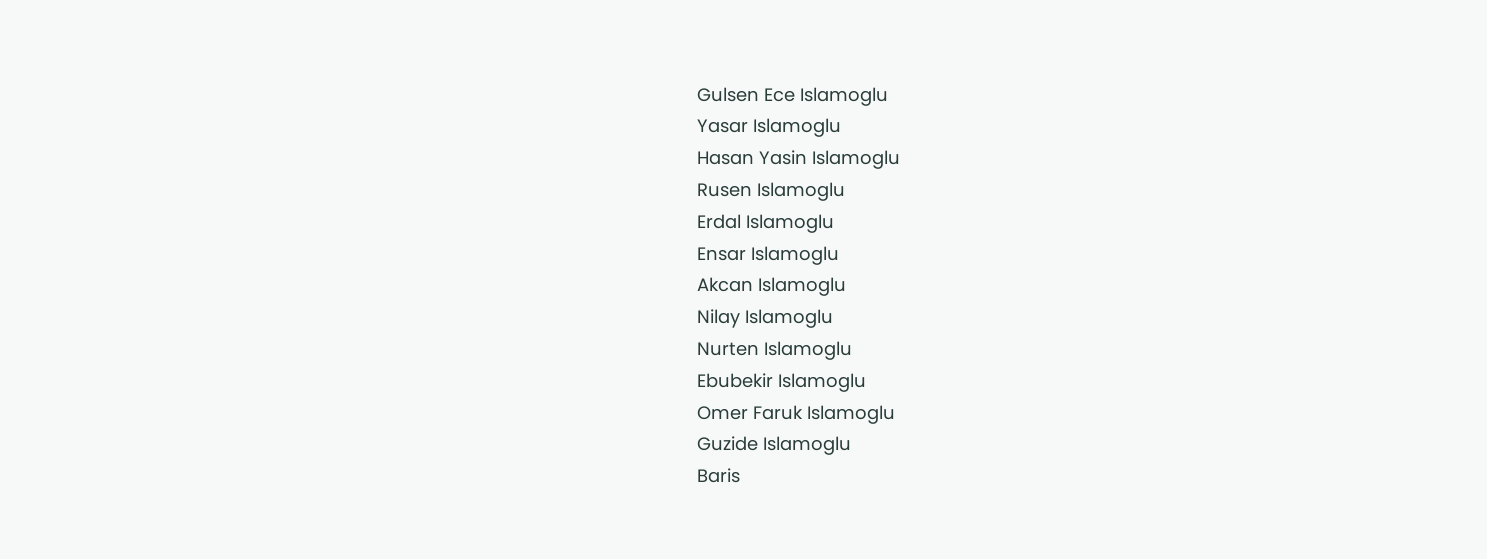Gulsen Ece Islamoglu
Yasar Islamoglu
Hasan Yasin Islamoglu
Rusen Islamoglu
Erdal Islamoglu
Ensar Islamoglu
Akcan Islamoglu
Nilay Islamoglu
Nurten Islamoglu
Ebubekir Islamoglu
Omer Faruk Islamoglu
Guzide Islamoglu
Baris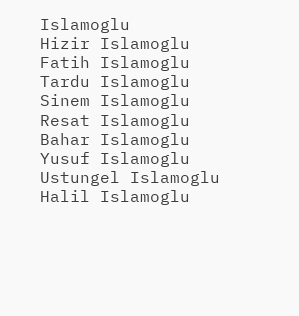Islamoglu
Hizir Islamoglu
Fatih Islamoglu
Tardu Islamoglu
Sinem Islamoglu
Resat Islamoglu
Bahar Islamoglu
Yusuf Islamoglu
Ustungel Islamoglu
Halil Islamoglu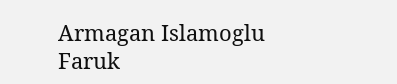Armagan Islamoglu
Faruk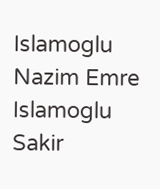Islamoglu
Nazim Emre Islamoglu
Sakir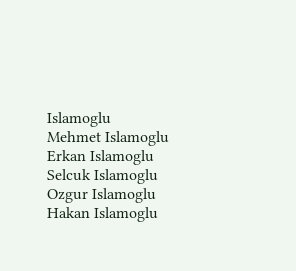Islamoglu
Mehmet Islamoglu
Erkan Islamoglu
Selcuk Islamoglu
Ozgur Islamoglu
Hakan Islamoglu